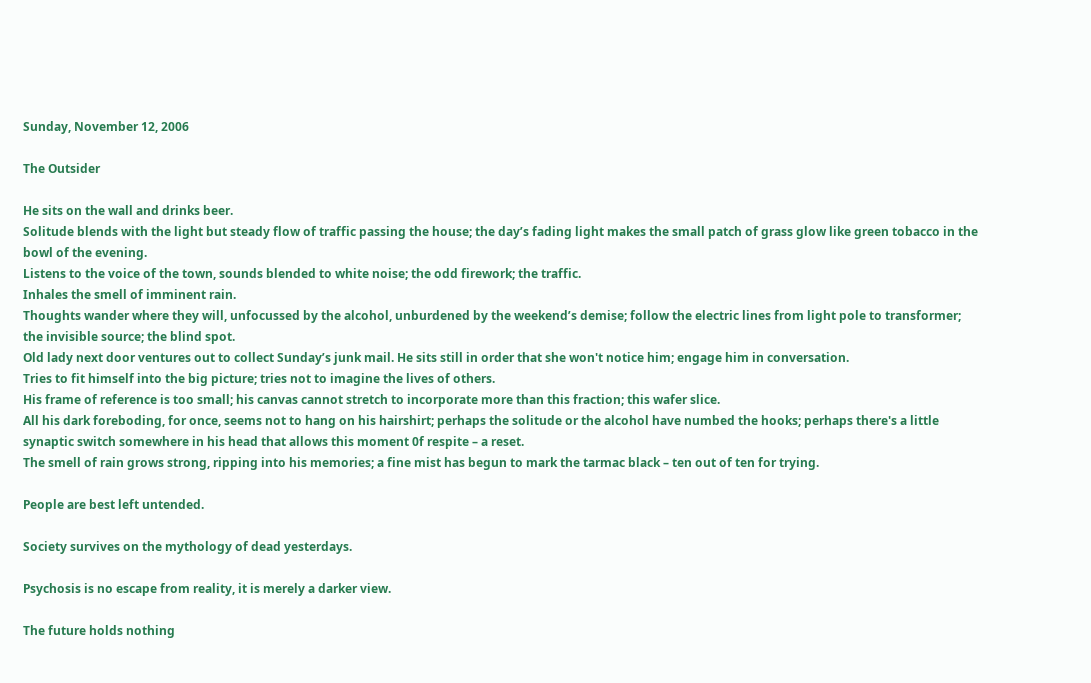Sunday, November 12, 2006

The Outsider

He sits on the wall and drinks beer.
Solitude blends with the light but steady flow of traffic passing the house; the day’s fading light makes the small patch of grass glow like green tobacco in the bowl of the evening.
Listens to the voice of the town, sounds blended to white noise; the odd firework; the traffic.
Inhales the smell of imminent rain.
Thoughts wander where they will, unfocussed by the alcohol, unburdened by the weekend’s demise; follow the electric lines from light pole to transformer; the invisible source; the blind spot.
Old lady next door ventures out to collect Sunday’s junk mail. He sits still in order that she won't notice him; engage him in conversation.
Tries to fit himself into the big picture; tries not to imagine the lives of others.
His frame of reference is too small; his canvas cannot stretch to incorporate more than this fraction; this wafer slice.
All his dark foreboding, for once, seems not to hang on his hairshirt; perhaps the solitude or the alcohol have numbed the hooks; perhaps there's a little synaptic switch somewhere in his head that allows this moment 0f respite – a reset.
The smell of rain grows strong, ripping into his memories; a fine mist has begun to mark the tarmac black – ten out of ten for trying.

People are best left untended.

Society survives on the mythology of dead yesterdays.

Psychosis is no escape from reality, it is merely a darker view.

The future holds nothing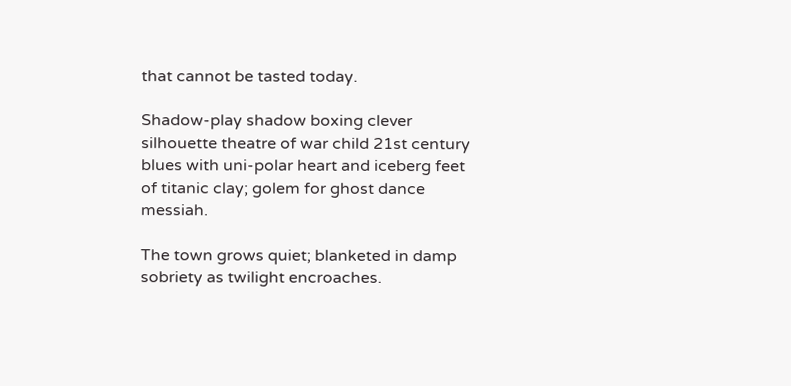that cannot be tasted today.

Shadow-play shadow boxing clever silhouette theatre of war child 21st century blues with uni-polar heart and iceberg feet of titanic clay; golem for ghost dance messiah.

The town grows quiet; blanketed in damp sobriety as twilight encroaches.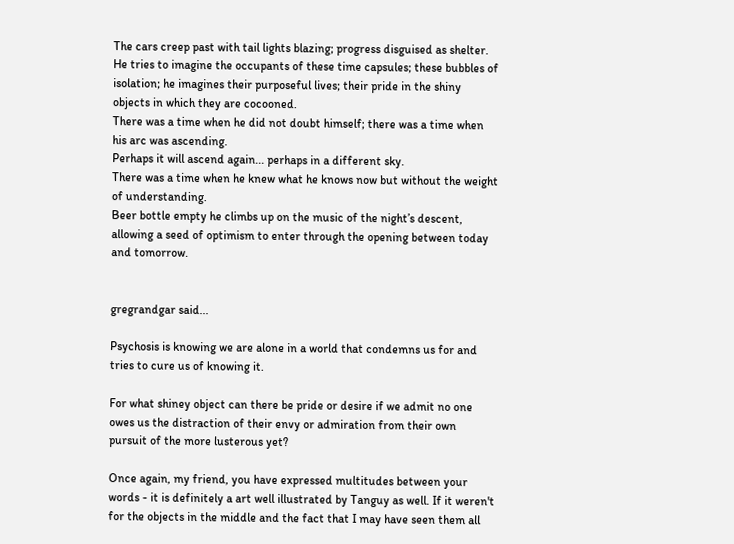The cars creep past with tail lights blazing; progress disguised as shelter.
He tries to imagine the occupants of these time capsules; these bubbles of isolation; he imagines their purposeful lives; their pride in the shiny objects in which they are cocooned.
There was a time when he did not doubt himself; there was a time when his arc was ascending.
Perhaps it will ascend again... perhaps in a different sky.
There was a time when he knew what he knows now but without the weight of understanding.
Beer bottle empty he climbs up on the music of the night’s descent, allowing a seed of optimism to enter through the opening between today and tomorrow.


gregrandgar said...

Psychosis is knowing we are alone in a world that condemns us for and tries to cure us of knowing it.

For what shiney object can there be pride or desire if we admit no one owes us the distraction of their envy or admiration from their own pursuit of the more lusterous yet?

Once again, my friend, you have expressed multitudes between your words - it is definitely a art well illustrated by Tanguy as well. If it weren't for the objects in the middle and the fact that I may have seen them all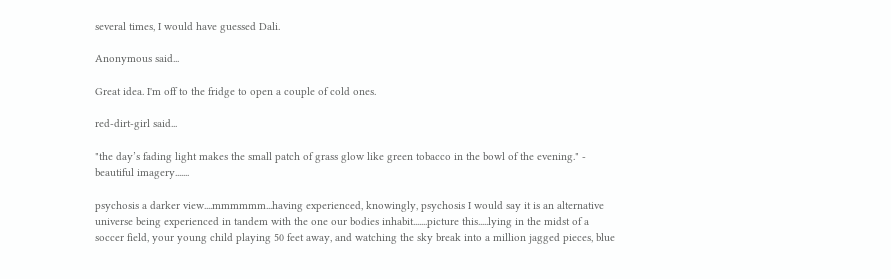several times, I would have guessed Dali.

Anonymous said...

Great idea. I'm off to the fridge to open a couple of cold ones.

red-dirt-girl said...

"the day’s fading light makes the small patch of grass glow like green tobacco in the bowl of the evening." - beautiful imagery.......

psychosis a darker view....mmmmmm...having experienced, knowingly, psychosis I would say it is an alternative universe being experienced in tandem with the one our bodies inhabit.......picture this.....lying in the midst of a soccer field, your young child playing 50 feet away, and watching the sky break into a million jagged pieces, blue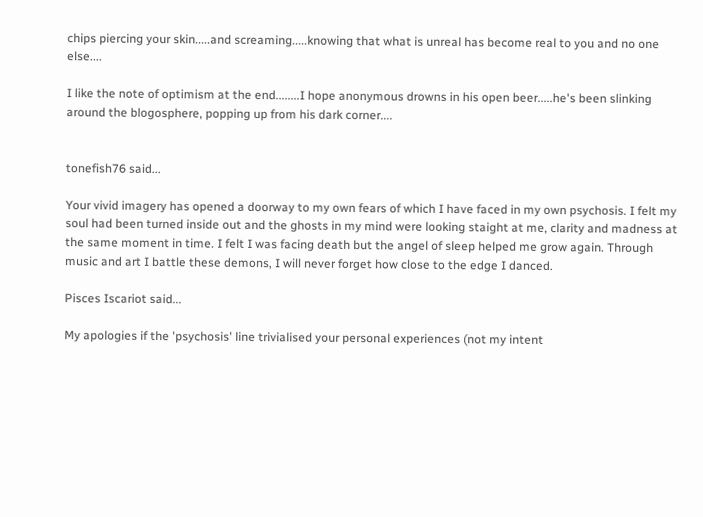chips piercing your skin.....and screaming.....knowing that what is unreal has become real to you and no one else....

I like the note of optimism at the end........I hope anonymous drowns in his open beer.....he's been slinking around the blogosphere, popping up from his dark corner....


tonefish76 said...

Your vivid imagery has opened a doorway to my own fears of which I have faced in my own psychosis. I felt my soul had been turned inside out and the ghosts in my mind were looking staight at me, clarity and madness at the same moment in time. I felt I was facing death but the angel of sleep helped me grow again. Through music and art I battle these demons, I will never forget how close to the edge I danced.

Pisces Iscariot said...

My apologies if the 'psychosis' line trivialised your personal experiences (not my intent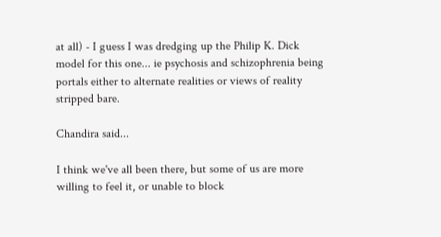at all) - I guess I was dredging up the Philip K. Dick model for this one... ie psychosis and schizophrenia being portals either to alternate realities or views of reality stripped bare.

Chandira said...

I think we've all been there, but some of us are more willing to feel it, or unable to block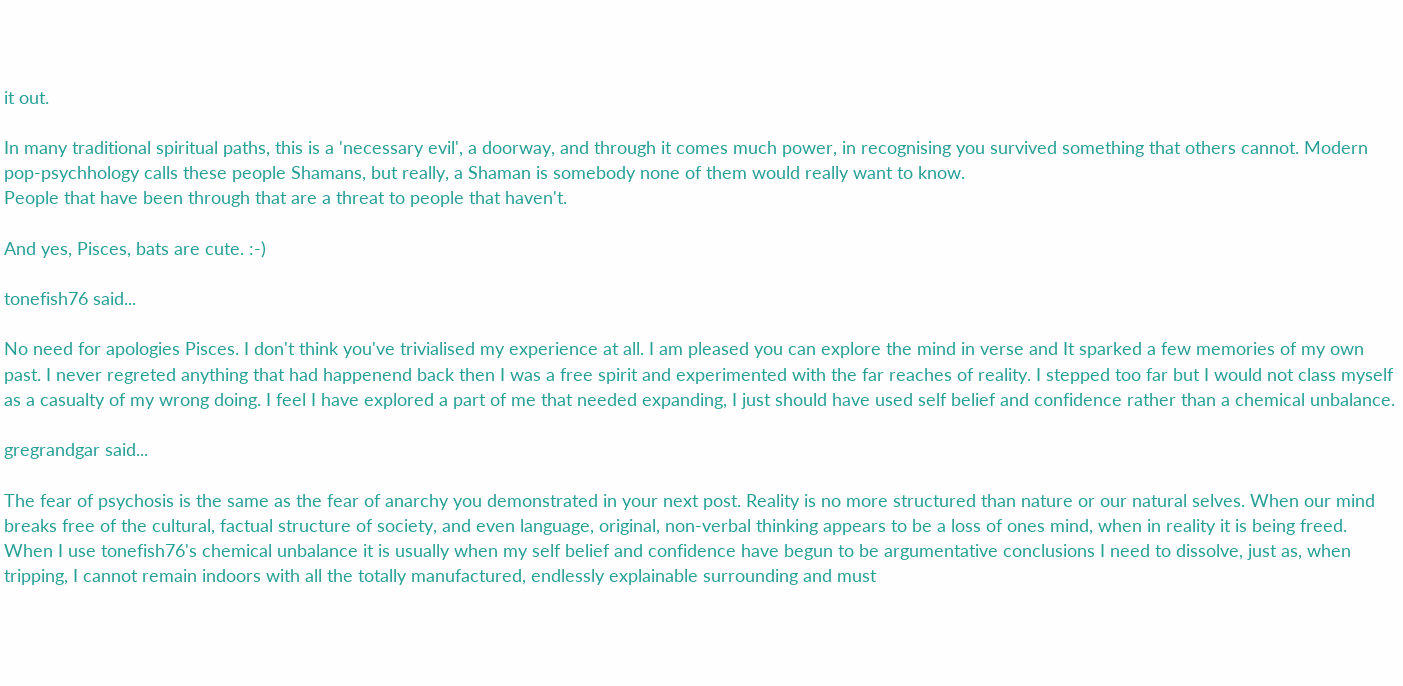it out.

In many traditional spiritual paths, this is a 'necessary evil', a doorway, and through it comes much power, in recognising you survived something that others cannot. Modern pop-psychhology calls these people Shamans, but really, a Shaman is somebody none of them would really want to know.
People that have been through that are a threat to people that haven't.

And yes, Pisces, bats are cute. :-)

tonefish76 said...

No need for apologies Pisces. I don't think you've trivialised my experience at all. I am pleased you can explore the mind in verse and It sparked a few memories of my own past. I never regreted anything that had happenend back then I was a free spirit and experimented with the far reaches of reality. I stepped too far but I would not class myself as a casualty of my wrong doing. I feel I have explored a part of me that needed expanding, I just should have used self belief and confidence rather than a chemical unbalance.

gregrandgar said...

The fear of psychosis is the same as the fear of anarchy you demonstrated in your next post. Reality is no more structured than nature or our natural selves. When our mind breaks free of the cultural, factual structure of society, and even language, original, non-verbal thinking appears to be a loss of ones mind, when in reality it is being freed. When I use tonefish76's chemical unbalance it is usually when my self belief and confidence have begun to be argumentative conclusions I need to dissolve, just as, when tripping, I cannot remain indoors with all the totally manufactured, endlessly explainable surrounding and must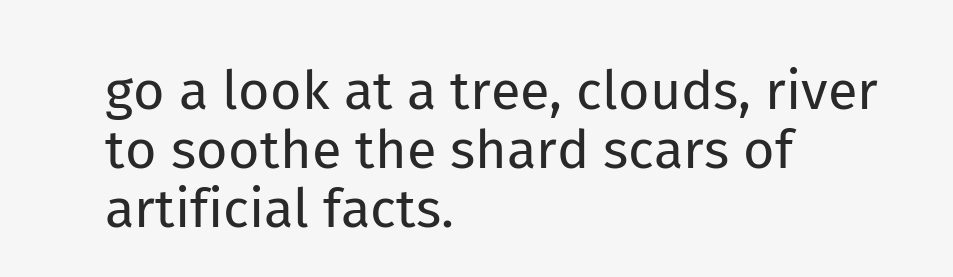go a look at a tree, clouds, river to soothe the shard scars of artificial facts.